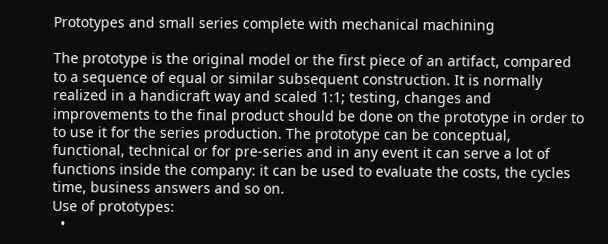Prototypes and small series complete with mechanical machining

The prototype is the original model or the first piece of an artifact, compared to a sequence of equal or similar subsequent construction. It is normally realized in a handicraft way and scaled 1:1; testing, changes and improvements to the final product should be done on the prototype in order to to use it for the series production. The prototype can be conceptual, functional, technical or for pre-series and in any event it can serve a lot of functions inside the company: it can be used to evaluate the costs, the cycles time, business answers and so on.
Use of prototypes:
  •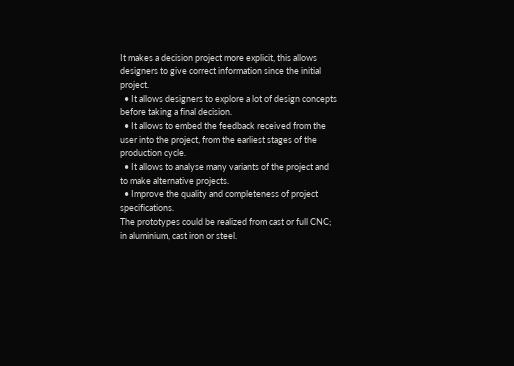It makes a decision project more explicit, this allows designers to give correct information since the initial project.
  • It allows designers to explore a lot of design concepts before taking a final decision.
  • It allows to embed the feedback received from the user into the project, from the earliest stages of the production cycle.
  • It allows to analyse many variants of the project and to make alternative projects.
  • Improve the quality and completeness of project specifications.
The prototypes could be realized from cast or full CNC; in aluminium, cast iron or steel.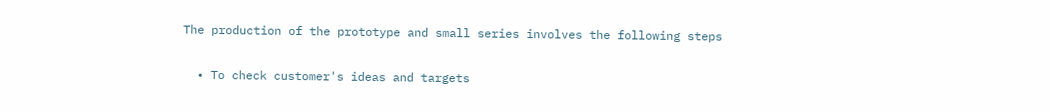The production of the prototype and small series involves the following steps

  • To check customer's ideas and targets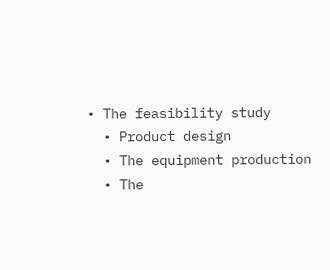• The feasibility study
  • Product design
  • The equipment production
  • The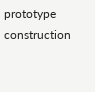prototype construction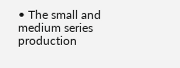• The small and medium series production